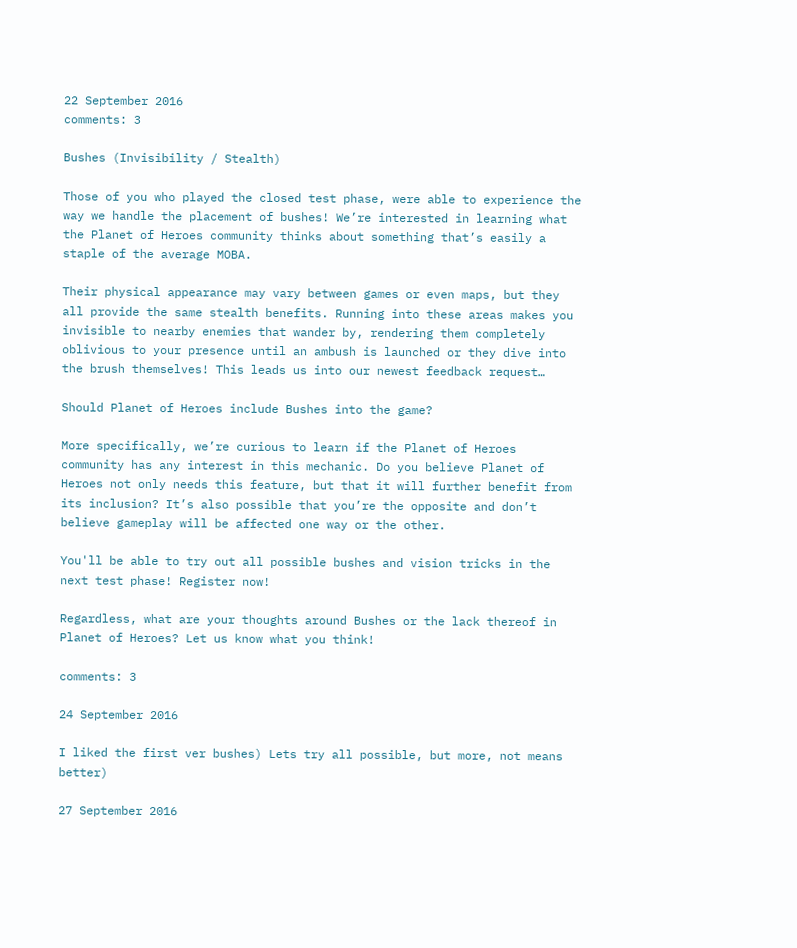22 September 2016
comments: 3

Bushes (Invisibility / Stealth)

Those of you who played the closed test phase, were able to experience the way we handle the placement of bushes! We’re interested in learning what the Planet of Heroes community thinks about something that’s easily a staple of the average MOBA.

Their physical appearance may vary between games or even maps, but they all provide the same stealth benefits. Running into these areas makes you invisible to nearby enemies that wander by, rendering them completely oblivious to your presence until an ambush is launched or they dive into the brush themselves! This leads us into our newest feedback request…

Should Planet of Heroes include Bushes into the game?

More specifically, we’re curious to learn if the Planet of Heroes community has any interest in this mechanic. Do you believe Planet of Heroes not only needs this feature, but that it will further benefit from its inclusion? It’s also possible that you’re the opposite and don’t believe gameplay will be affected one way or the other.

You'll be able to try out all possible bushes and vision tricks in the next test phase! Register now!

Regardless, what are your thoughts around Bushes or the lack thereof in Planet of Heroes? Let us know what you think!

comments: 3

24 September 2016

I liked the first ver bushes) Lets try all possible, but more, not means better)

27 September 2016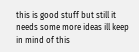this is good stuff but still it needs some more ideas ill keep in mind of this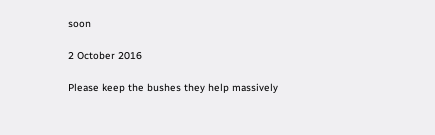soon

2 October 2016

Please keep the bushes they help massively